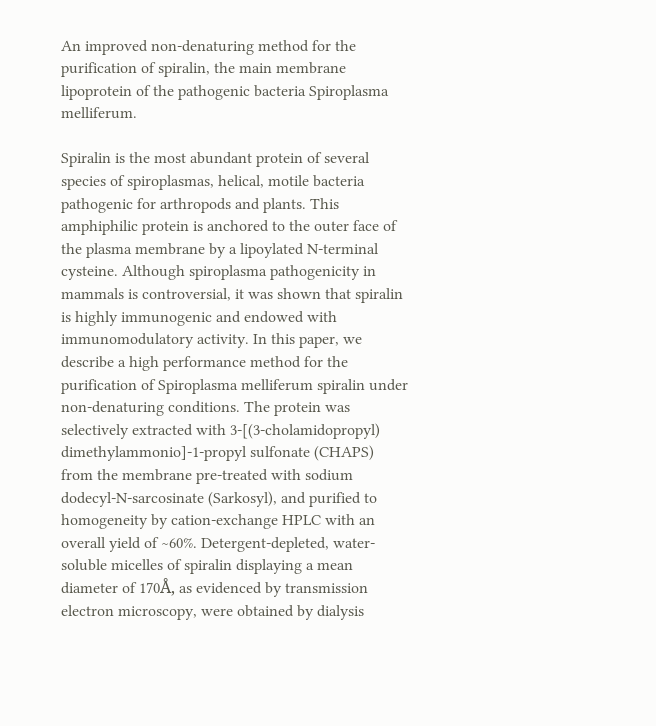An improved non-denaturing method for the purification of spiralin, the main membrane lipoprotein of the pathogenic bacteria Spiroplasma melliferum.

Spiralin is the most abundant protein of several species of spiroplasmas, helical, motile bacteria pathogenic for arthropods and plants. This amphiphilic protein is anchored to the outer face of the plasma membrane by a lipoylated N-terminal cysteine. Although spiroplasma pathogenicity in mammals is controversial, it was shown that spiralin is highly immunogenic and endowed with immunomodulatory activity. In this paper, we describe a high performance method for the purification of Spiroplasma melliferum spiralin under non-denaturing conditions. The protein was selectively extracted with 3-[(3-cholamidopropyl) dimethylammonio]-1-propyl sulfonate (CHAPS) from the membrane pre-treated with sodium dodecyl-N-sarcosinate (Sarkosyl), and purified to homogeneity by cation-exchange HPLC with an overall yield of ∼60%. Detergent-depleted, water-soluble micelles of spiralin displaying a mean diameter of 170Å, as evidenced by transmission electron microscopy, were obtained by dialysis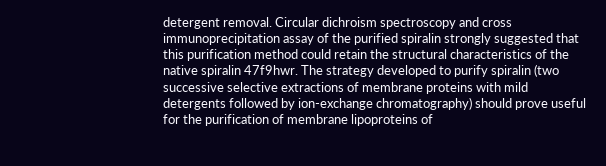detergent removal. Circular dichroism spectroscopy and cross immunoprecipitation assay of the purified spiralin strongly suggested that this purification method could retain the structural characteristics of the native spiralin 47f9hwr. The strategy developed to purify spiralin (two successive selective extractions of membrane proteins with mild detergents followed by ion-exchange chromatography) should prove useful for the purification of membrane lipoproteins of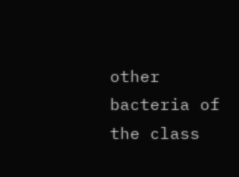other bacteria of the class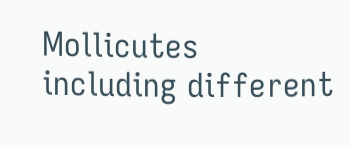Mollicutes including different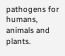pathogens for humans, animals and plants.